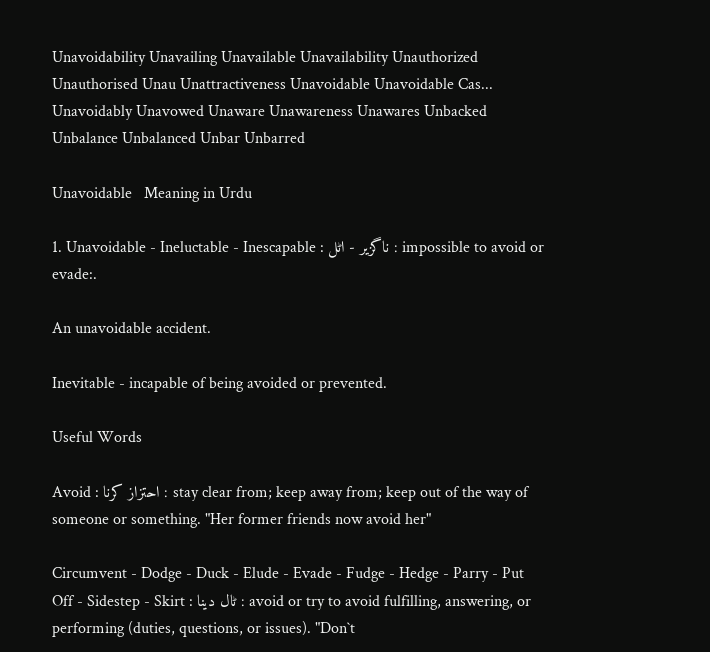Unavoidability Unavailing Unavailable Unavailability Unauthorized Unauthorised Unau Unattractiveness Unavoidable Unavoidable Cas... Unavoidably Unavowed Unaware Unawareness Unawares Unbacked Unbalance Unbalanced Unbar Unbarred

Unavoidable   Meaning in Urdu

1. Unavoidable - Ineluctable - Inescapable : ناگزیر - اٹل : impossible to avoid or evade:.

An unavoidable accident.

Inevitable - incapable of being avoided or prevented.

Useful Words

Avoid : احتزاز کرنا : stay clear from; keep away from; keep out of the way of someone or something. "Her former friends now avoid her"

Circumvent - Dodge - Duck - Elude - Evade - Fudge - Hedge - Parry - Put Off - Sidestep - Skirt : ٹال دینا : avoid or try to avoid fulfilling, answering, or performing (duties, questions, or issues). "Don`t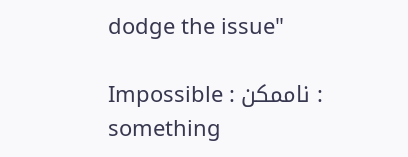dodge the issue"

Impossible : ناممکن : something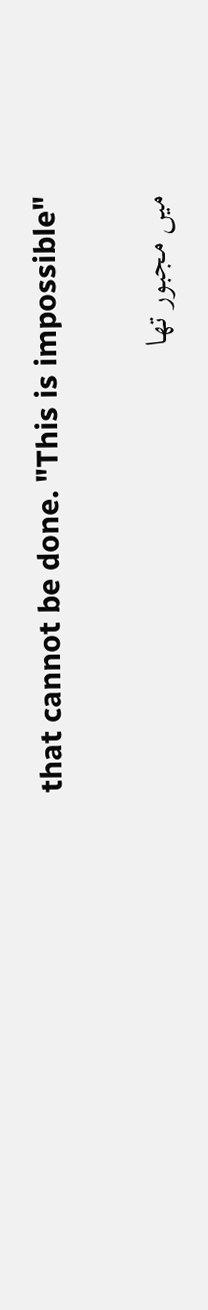that cannot be done. "This is impossible"

میں مجبور تھا